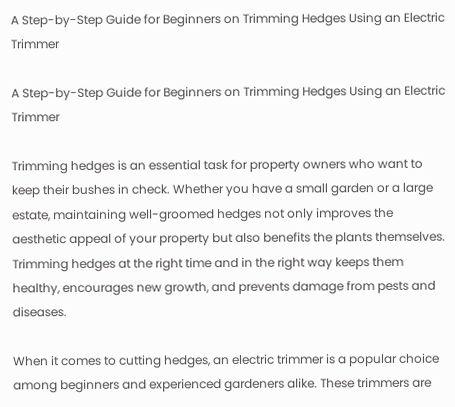A Step-by-Step Guide for Beginners on Trimming Hedges Using an Electric Trimmer

A Step-by-Step Guide for Beginners on Trimming Hedges Using an Electric Trimmer

Trimming hedges is an essential task for property owners who want to keep their bushes in check. Whether you have a small garden or a large estate, maintaining well-groomed hedges not only improves the aesthetic appeal of your property but also benefits the plants themselves. Trimming hedges at the right time and in the right way keeps them healthy, encourages new growth, and prevents damage from pests and diseases.

When it comes to cutting hedges, an electric trimmer is a popular choice among beginners and experienced gardeners alike. These trimmers are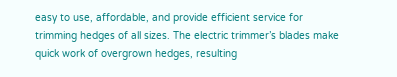easy to use, affordable, and provide efficient service for trimming hedges of all sizes. The electric trimmer’s blades make quick work of overgrown hedges, resulting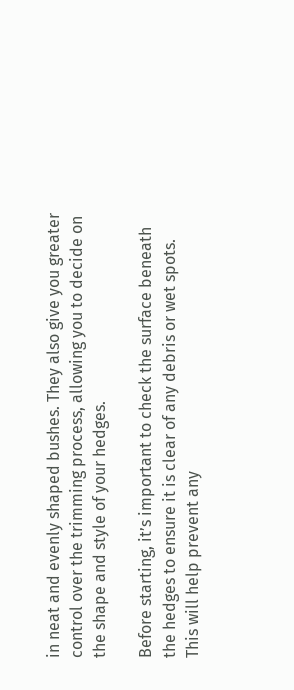in neat and evenly shaped bushes. They also give you greater control over the trimming process, allowing you to decide on the shape and style of your hedges.

Before starting, it’s important to check the surface beneath the hedges to ensure it is clear of any debris or wet spots. This will help prevent any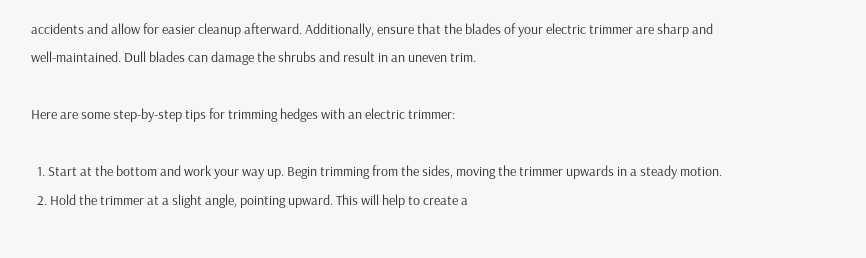accidents and allow for easier cleanup afterward. Additionally, ensure that the blades of your electric trimmer are sharp and well-maintained. Dull blades can damage the shrubs and result in an uneven trim.

Here are some step-by-step tips for trimming hedges with an electric trimmer:

  1. Start at the bottom and work your way up. Begin trimming from the sides, moving the trimmer upwards in a steady motion.
  2. Hold the trimmer at a slight angle, pointing upward. This will help to create a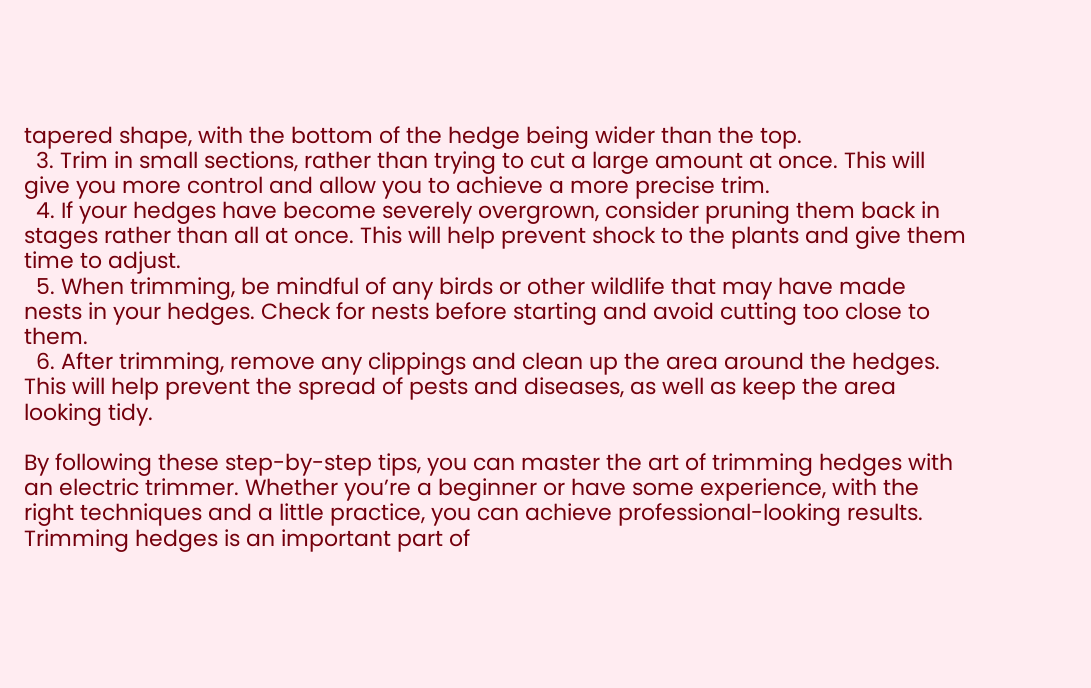tapered shape, with the bottom of the hedge being wider than the top.
  3. Trim in small sections, rather than trying to cut a large amount at once. This will give you more control and allow you to achieve a more precise trim.
  4. If your hedges have become severely overgrown, consider pruning them back in stages rather than all at once. This will help prevent shock to the plants and give them time to adjust.
  5. When trimming, be mindful of any birds or other wildlife that may have made nests in your hedges. Check for nests before starting and avoid cutting too close to them.
  6. After trimming, remove any clippings and clean up the area around the hedges. This will help prevent the spread of pests and diseases, as well as keep the area looking tidy.

By following these step-by-step tips, you can master the art of trimming hedges with an electric trimmer. Whether you’re a beginner or have some experience, with the right techniques and a little practice, you can achieve professional-looking results. Trimming hedges is an important part of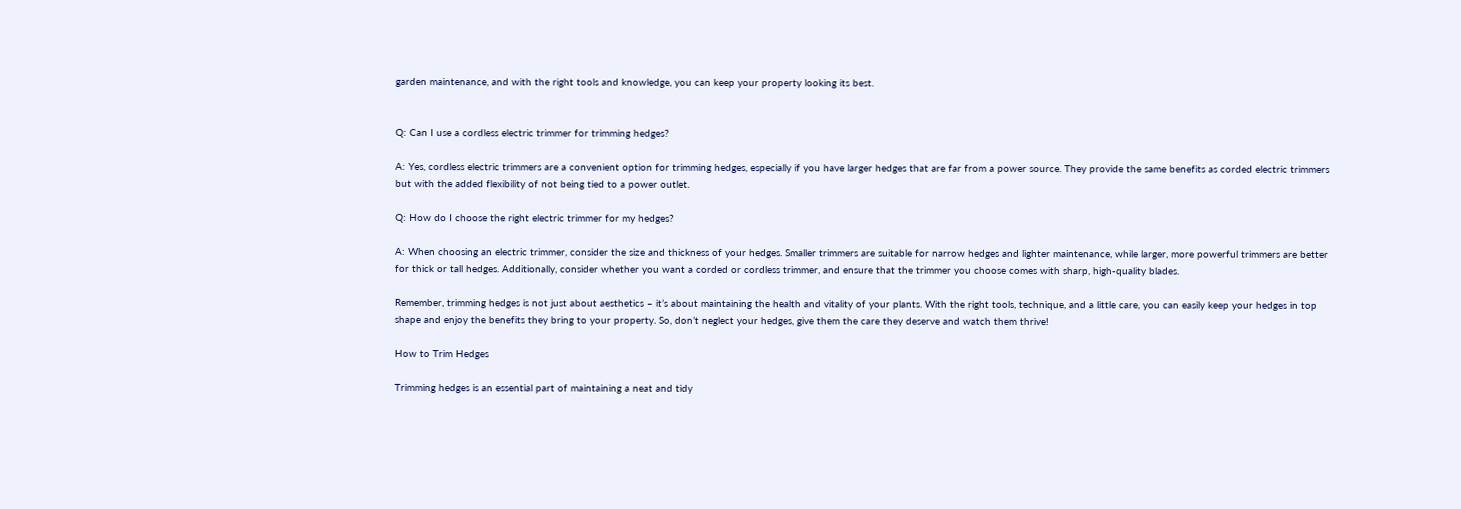garden maintenance, and with the right tools and knowledge, you can keep your property looking its best.


Q: Can I use a cordless electric trimmer for trimming hedges?

A: Yes, cordless electric trimmers are a convenient option for trimming hedges, especially if you have larger hedges that are far from a power source. They provide the same benefits as corded electric trimmers but with the added flexibility of not being tied to a power outlet.

Q: How do I choose the right electric trimmer for my hedges?

A: When choosing an electric trimmer, consider the size and thickness of your hedges. Smaller trimmers are suitable for narrow hedges and lighter maintenance, while larger, more powerful trimmers are better for thick or tall hedges. Additionally, consider whether you want a corded or cordless trimmer, and ensure that the trimmer you choose comes with sharp, high-quality blades.

Remember, trimming hedges is not just about aesthetics – it’s about maintaining the health and vitality of your plants. With the right tools, technique, and a little care, you can easily keep your hedges in top shape and enjoy the benefits they bring to your property. So, don’t neglect your hedges, give them the care they deserve and watch them thrive!

How to Trim Hedges

Trimming hedges is an essential part of maintaining a neat and tidy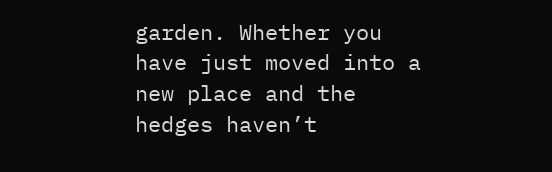garden. Whether you have just moved into a new place and the hedges haven’t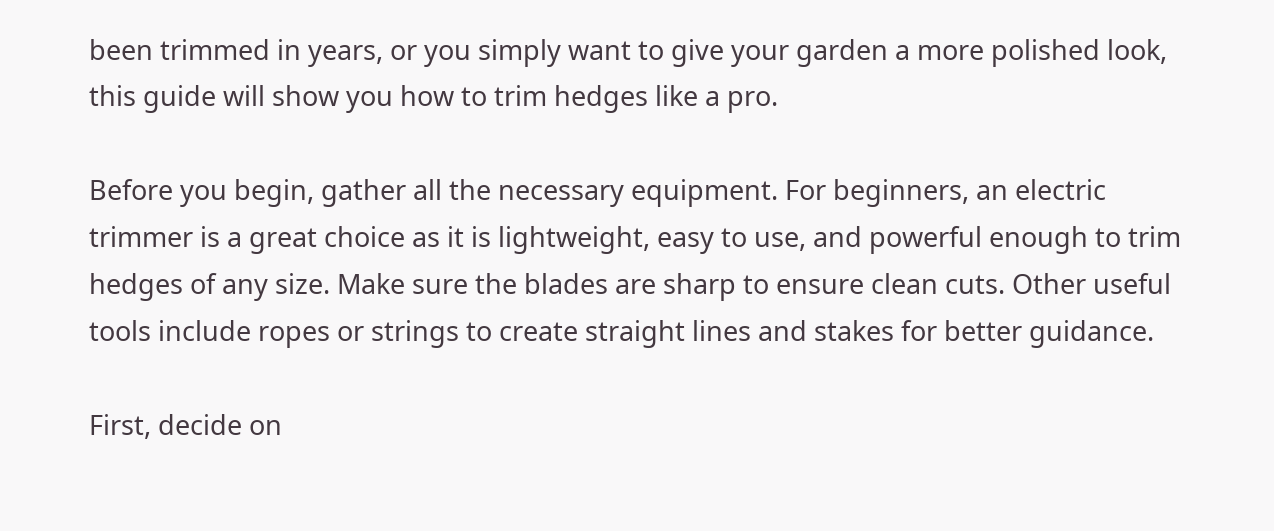been trimmed in years, or you simply want to give your garden a more polished look, this guide will show you how to trim hedges like a pro.

Before you begin, gather all the necessary equipment. For beginners, an electric trimmer is a great choice as it is lightweight, easy to use, and powerful enough to trim hedges of any size. Make sure the blades are sharp to ensure clean cuts. Other useful tools include ropes or strings to create straight lines and stakes for better guidance.

First, decide on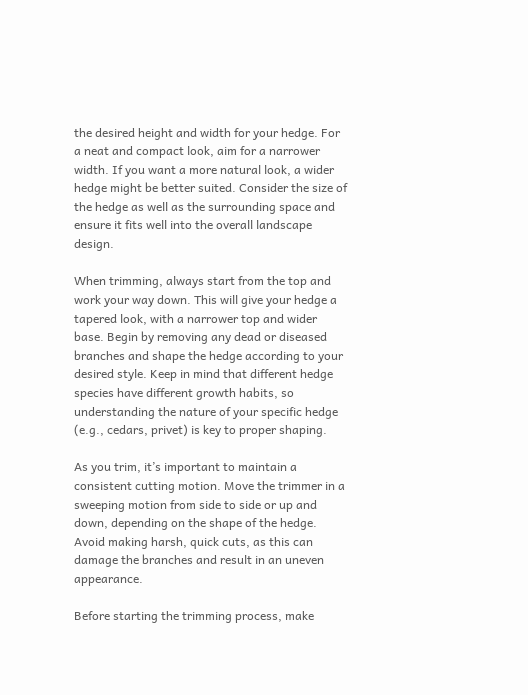the desired height and width for your hedge. For a neat and compact look, aim for a narrower width. If you want a more natural look, a wider hedge might be better suited. Consider the size of the hedge as well as the surrounding space and ensure it fits well into the overall landscape design.

When trimming, always start from the top and work your way down. This will give your hedge a tapered look, with a narrower top and wider base. Begin by removing any dead or diseased branches and shape the hedge according to your desired style. Keep in mind that different hedge species have different growth habits, so understanding the nature of your specific hedge (e.g., cedars, privet) is key to proper shaping.

As you trim, it’s important to maintain a consistent cutting motion. Move the trimmer in a sweeping motion from side to side or up and down, depending on the shape of the hedge. Avoid making harsh, quick cuts, as this can damage the branches and result in an uneven appearance.

Before starting the trimming process, make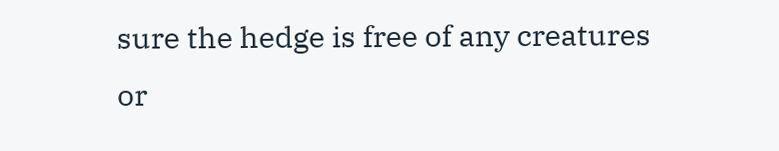sure the hedge is free of any creatures or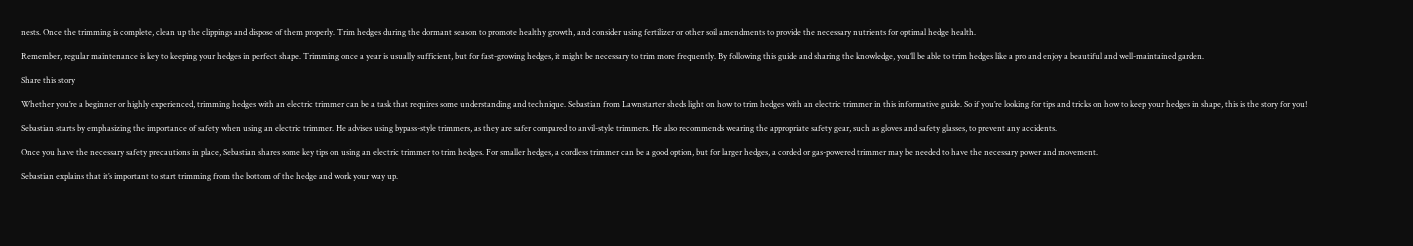nests. Once the trimming is complete, clean up the clippings and dispose of them properly. Trim hedges during the dormant season to promote healthy growth, and consider using fertilizer or other soil amendments to provide the necessary nutrients for optimal hedge health.

Remember, regular maintenance is key to keeping your hedges in perfect shape. Trimming once a year is usually sufficient, but for fast-growing hedges, it might be necessary to trim more frequently. By following this guide and sharing the knowledge, you’ll be able to trim hedges like a pro and enjoy a beautiful and well-maintained garden.

Share this story

Whether you’re a beginner or highly experienced, trimming hedges with an electric trimmer can be a task that requires some understanding and technique. Sebastian from Lawnstarter sheds light on how to trim hedges with an electric trimmer in this informative guide. So if you’re looking for tips and tricks on how to keep your hedges in shape, this is the story for you!

Sebastian starts by emphasizing the importance of safety when using an electric trimmer. He advises using bypass-style trimmers, as they are safer compared to anvil-style trimmers. He also recommends wearing the appropriate safety gear, such as gloves and safety glasses, to prevent any accidents.

Once you have the necessary safety precautions in place, Sebastian shares some key tips on using an electric trimmer to trim hedges. For smaller hedges, a cordless trimmer can be a good option, but for larger hedges, a corded or gas-powered trimmer may be needed to have the necessary power and movement.

Sebastian explains that it’s important to start trimming from the bottom of the hedge and work your way up.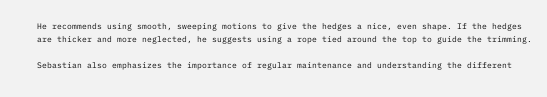He recommends using smooth, sweeping motions to give the hedges a nice, even shape. If the hedges are thicker and more neglected, he suggests using a rope tied around the top to guide the trimming.

Sebastian also emphasizes the importance of regular maintenance and understanding the different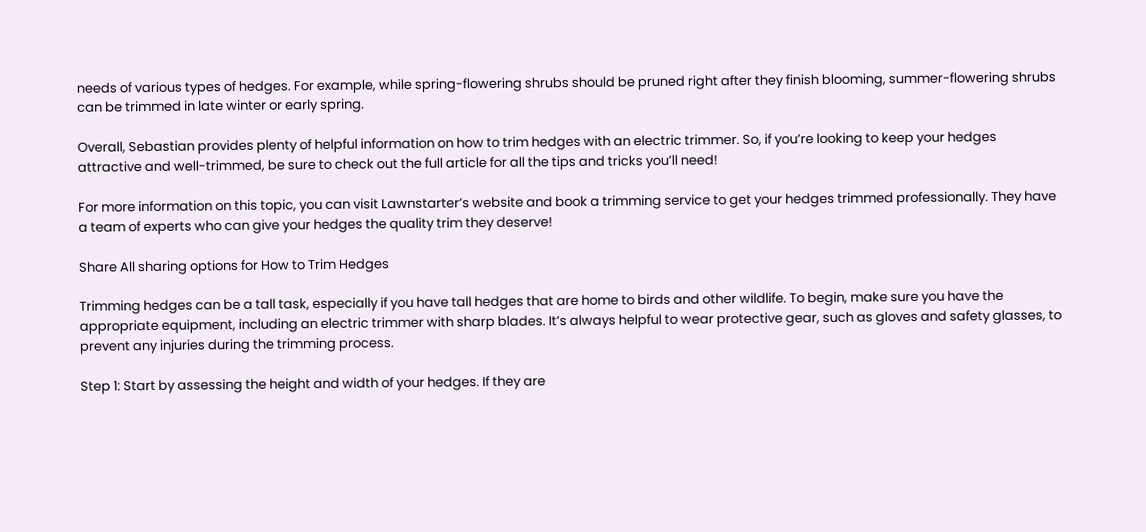needs of various types of hedges. For example, while spring-flowering shrubs should be pruned right after they finish blooming, summer-flowering shrubs can be trimmed in late winter or early spring.

Overall, Sebastian provides plenty of helpful information on how to trim hedges with an electric trimmer. So, if you’re looking to keep your hedges attractive and well-trimmed, be sure to check out the full article for all the tips and tricks you’ll need!

For more information on this topic, you can visit Lawnstarter’s website and book a trimming service to get your hedges trimmed professionally. They have a team of experts who can give your hedges the quality trim they deserve!

Share All sharing options for How to Trim Hedges

Trimming hedges can be a tall task, especially if you have tall hedges that are home to birds and other wildlife. To begin, make sure you have the appropriate equipment, including an electric trimmer with sharp blades. It’s always helpful to wear protective gear, such as gloves and safety glasses, to prevent any injuries during the trimming process.

Step 1: Start by assessing the height and width of your hedges. If they are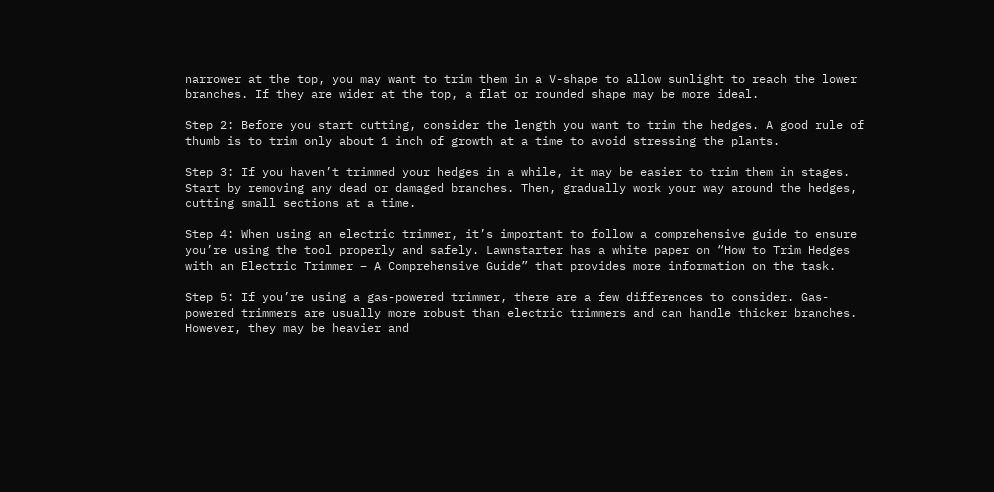narrower at the top, you may want to trim them in a V-shape to allow sunlight to reach the lower branches. If they are wider at the top, a flat or rounded shape may be more ideal.

Step 2: Before you start cutting, consider the length you want to trim the hedges. A good rule of thumb is to trim only about 1 inch of growth at a time to avoid stressing the plants.

Step 3: If you haven’t trimmed your hedges in a while, it may be easier to trim them in stages. Start by removing any dead or damaged branches. Then, gradually work your way around the hedges, cutting small sections at a time.

Step 4: When using an electric trimmer, it’s important to follow a comprehensive guide to ensure you’re using the tool properly and safely. Lawnstarter has a white paper on “How to Trim Hedges with an Electric Trimmer – A Comprehensive Guide” that provides more information on the task.

Step 5: If you’re using a gas-powered trimmer, there are a few differences to consider. Gas-powered trimmers are usually more robust than electric trimmers and can handle thicker branches. However, they may be heavier and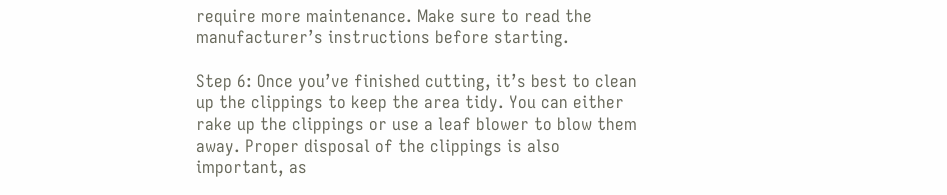require more maintenance. Make sure to read the manufacturer’s instructions before starting.

Step 6: Once you’ve finished cutting, it’s best to clean up the clippings to keep the area tidy. You can either rake up the clippings or use a leaf blower to blow them away. Proper disposal of the clippings is also important, as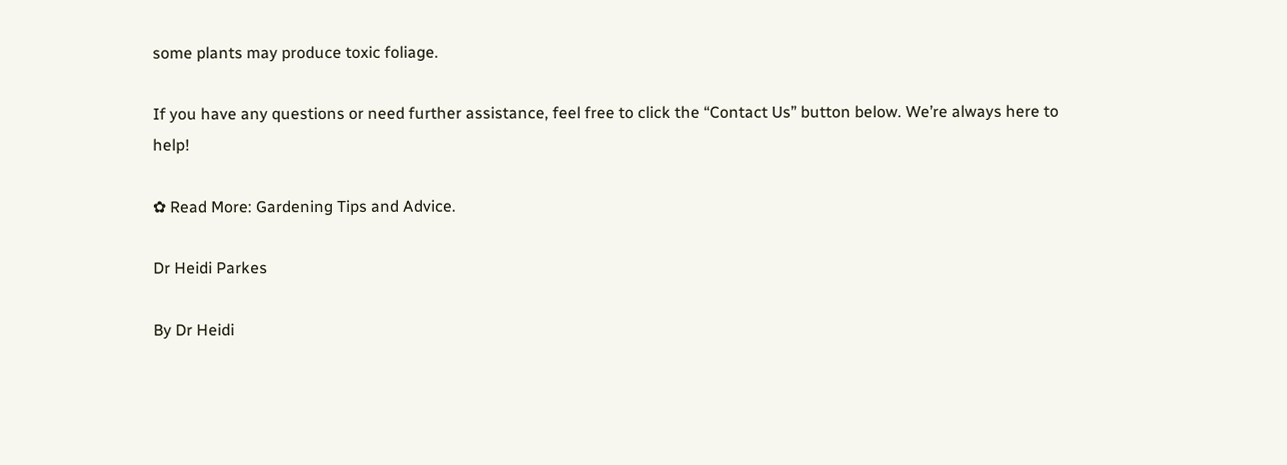some plants may produce toxic foliage.

If you have any questions or need further assistance, feel free to click the “Contact Us” button below. We’re always here to help!

✿ Read More: Gardening Tips and Advice.

Dr Heidi Parkes

By Dr Heidi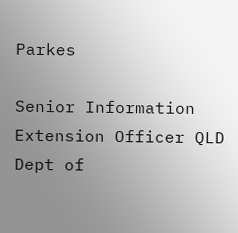Parkes

Senior Information Extension Officer QLD Dept of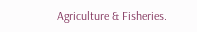Agriculture & Fisheries.